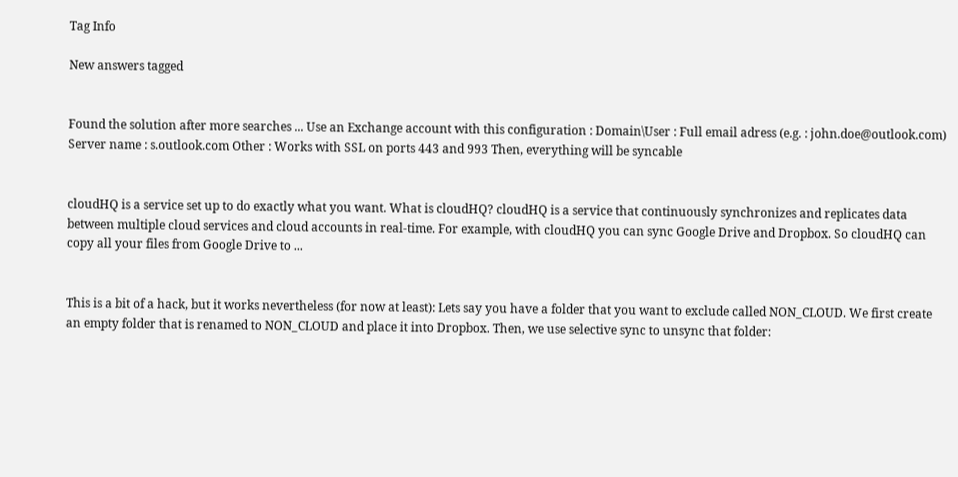Tag Info

New answers tagged


Found the solution after more searches ... Use an Exchange account with this configuration : Domain\User : Full email adress (e.g. : john.doe@outlook.com) Server name : s.outlook.com Other : Works with SSL on ports 443 and 993 Then, everything will be syncable


cloudHQ is a service set up to do exactly what you want. What is cloudHQ? cloudHQ is a service that continuously synchronizes and replicates data between multiple cloud services and cloud accounts in real-time. For example, with cloudHQ you can sync Google Drive and Dropbox. So cloudHQ can copy all your files from Google Drive to ...


This is a bit of a hack, but it works nevertheless (for now at least): Lets say you have a folder that you want to exclude called NON_CLOUD. We first create an empty folder that is renamed to NON_CLOUD and place it into Dropbox. Then, we use selective sync to unsync that folder: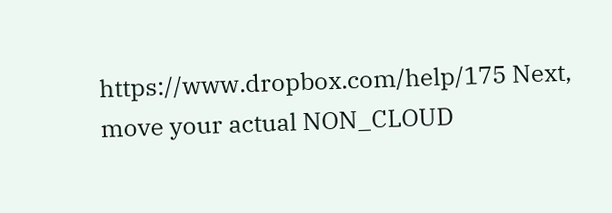https://www.dropbox.com/help/175 Next, move your actual NON_CLOUD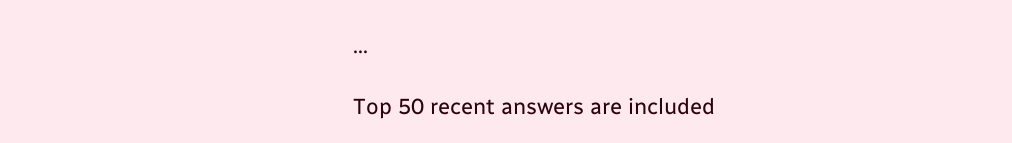...

Top 50 recent answers are included